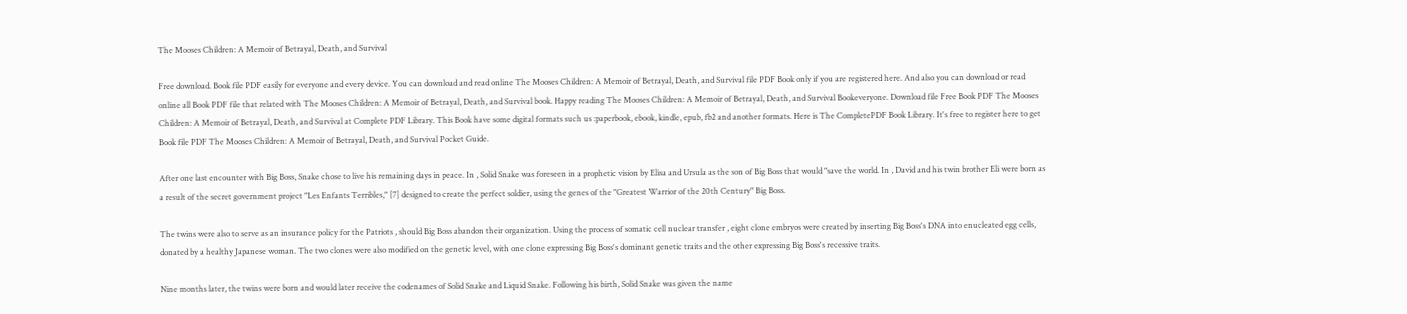The Mooses Children: A Memoir of Betrayal, Death, and Survival

Free download. Book file PDF easily for everyone and every device. You can download and read online The Mooses Children: A Memoir of Betrayal, Death, and Survival file PDF Book only if you are registered here. And also you can download or read online all Book PDF file that related with The Mooses Children: A Memoir of Betrayal, Death, and Survival book. Happy reading The Mooses Children: A Memoir of Betrayal, Death, and Survival Bookeveryone. Download file Free Book PDF The Mooses Children: A Memoir of Betrayal, Death, and Survival at Complete PDF Library. This Book have some digital formats such us :paperbook, ebook, kindle, epub, fb2 and another formats. Here is The CompletePDF Book Library. It's free to register here to get Book file PDF The Mooses Children: A Memoir of Betrayal, Death, and Survival Pocket Guide.

After one last encounter with Big Boss, Snake chose to live his remaining days in peace. In , Solid Snake was foreseen in a prophetic vision by Elisa and Ursula as the son of Big Boss that would "save the world. In , David and his twin brother Eli were born as a result of the secret government project "Les Enfants Terribles," [7] designed to create the perfect soldier, using the genes of the "Greatest Warrior of the 20th Century" Big Boss.

The twins were also to serve as an insurance policy for the Patriots , should Big Boss abandon their organization. Using the process of somatic cell nuclear transfer , eight clone embryos were created by inserting Big Boss's DNA into enucleated egg cells, donated by a healthy Japanese woman. The two clones were also modified on the genetic level, with one clone expressing Big Boss's dominant genetic traits and the other expressing Big Boss's recessive traits.

Nine months later, the twins were born and would later receive the codenames of Solid Snake and Liquid Snake. Following his birth, Solid Snake was given the name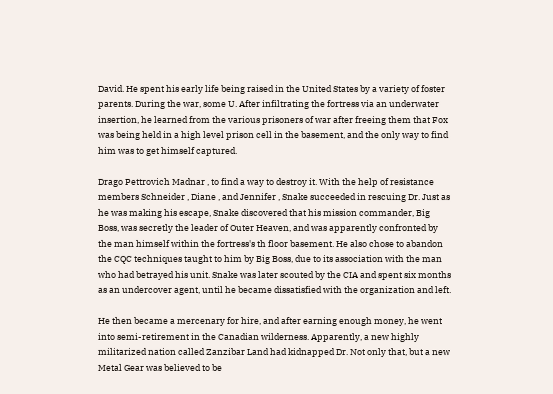David. He spent his early life being raised in the United States by a variety of foster parents. During the war, some U. After infiltrating the fortress via an underwater insertion, he learned from the various prisoners of war after freeing them that Fox was being held in a high level prison cell in the basement, and the only way to find him was to get himself captured.

Drago Pettrovich Madnar , to find a way to destroy it. With the help of resistance members Schneider , Diane , and Jennifer , Snake succeeded in rescuing Dr. Just as he was making his escape, Snake discovered that his mission commander, Big Boss, was secretly the leader of Outer Heaven, and was apparently confronted by the man himself within the fortress's th floor basement. He also chose to abandon the CQC techniques taught to him by Big Boss, due to its association with the man who had betrayed his unit. Snake was later scouted by the CIA and spent six months as an undercover agent, until he became dissatisfied with the organization and left.

He then became a mercenary for hire, and after earning enough money, he went into semi-retirement in the Canadian wilderness. Apparently, a new highly militarized nation called Zanzibar Land had kidnapped Dr. Not only that, but a new Metal Gear was believed to be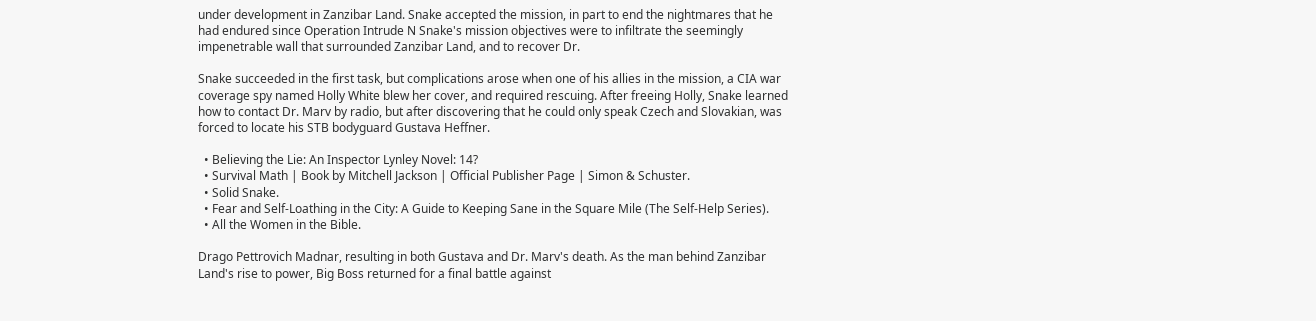under development in Zanzibar Land. Snake accepted the mission, in part to end the nightmares that he had endured since Operation Intrude N Snake's mission objectives were to infiltrate the seemingly impenetrable wall that surrounded Zanzibar Land, and to recover Dr.

Snake succeeded in the first task, but complications arose when one of his allies in the mission, a CIA war coverage spy named Holly White blew her cover, and required rescuing. After freeing Holly, Snake learned how to contact Dr. Marv by radio, but after discovering that he could only speak Czech and Slovakian, was forced to locate his STB bodyguard Gustava Heffner.

  • Believing the Lie: An Inspector Lynley Novel: 14?
  • Survival Math | Book by Mitchell Jackson | Official Publisher Page | Simon & Schuster.
  • Solid Snake.
  • Fear and Self-Loathing in the City: A Guide to Keeping Sane in the Square Mile (The Self-Help Series).
  • All the Women in the Bible.

Drago Pettrovich Madnar, resulting in both Gustava and Dr. Marv's death. As the man behind Zanzibar Land's rise to power, Big Boss returned for a final battle against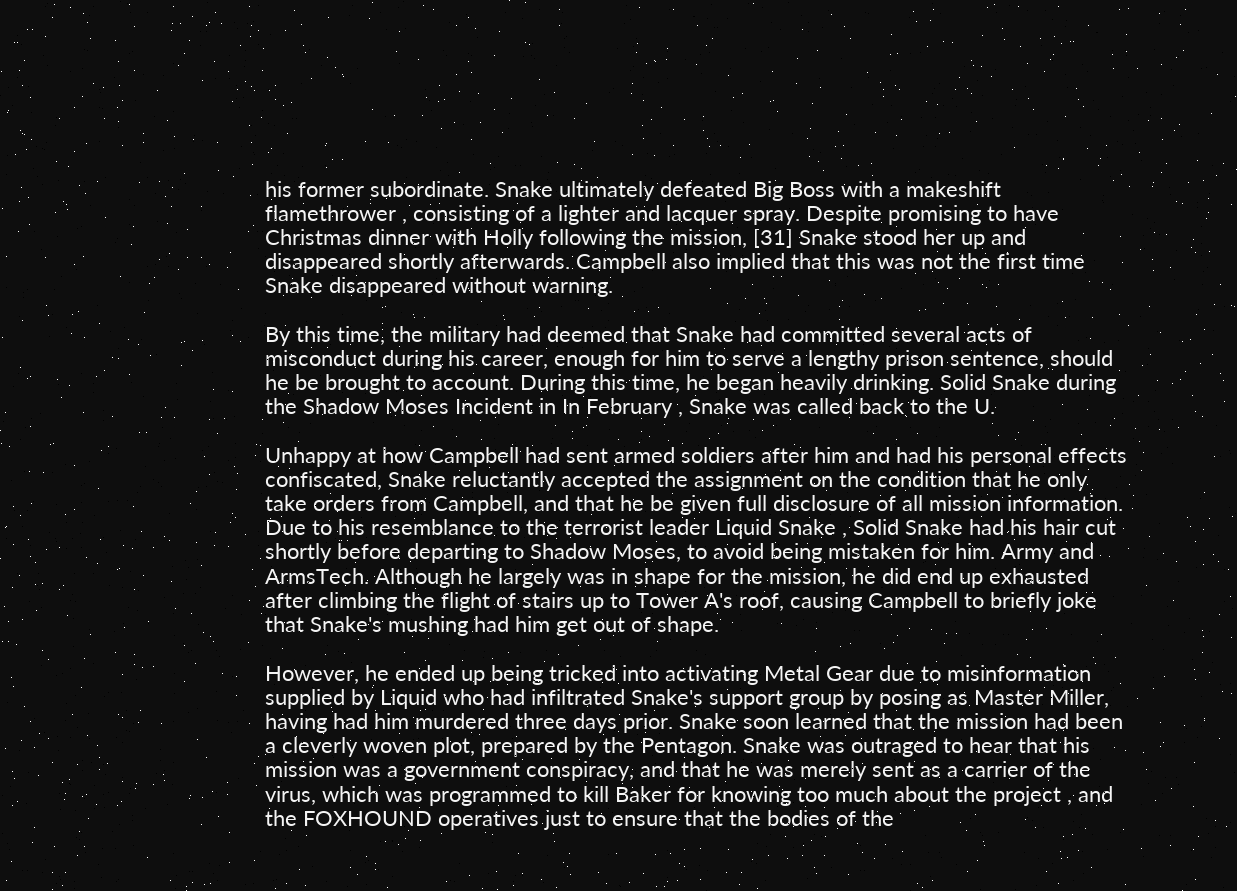his former subordinate. Snake ultimately defeated Big Boss with a makeshift flamethrower , consisting of a lighter and lacquer spray. Despite promising to have Christmas dinner with Holly following the mission, [31] Snake stood her up and disappeared shortly afterwards. Campbell also implied that this was not the first time Snake disappeared without warning.

By this time, the military had deemed that Snake had committed several acts of misconduct during his career, enough for him to serve a lengthy prison sentence, should he be brought to account. During this time, he began heavily drinking. Solid Snake during the Shadow Moses Incident in In February , Snake was called back to the U.

Unhappy at how Campbell had sent armed soldiers after him and had his personal effects confiscated, Snake reluctantly accepted the assignment on the condition that he only take orders from Campbell, and that he be given full disclosure of all mission information. Due to his resemblance to the terrorist leader Liquid Snake , Solid Snake had his hair cut shortly before departing to Shadow Moses, to avoid being mistaken for him. Army and ArmsTech. Although he largely was in shape for the mission, he did end up exhausted after climbing the flight of stairs up to Tower A's roof, causing Campbell to briefly joke that Snake's mushing had him get out of shape.

However, he ended up being tricked into activating Metal Gear due to misinformation supplied by Liquid who had infiltrated Snake's support group by posing as Master Miller, having had him murdered three days prior. Snake soon learned that the mission had been a cleverly woven plot, prepared by the Pentagon. Snake was outraged to hear that his mission was a government conspiracy, and that he was merely sent as a carrier of the virus, which was programmed to kill Baker for knowing too much about the project , and the FOXHOUND operatives just to ensure that the bodies of the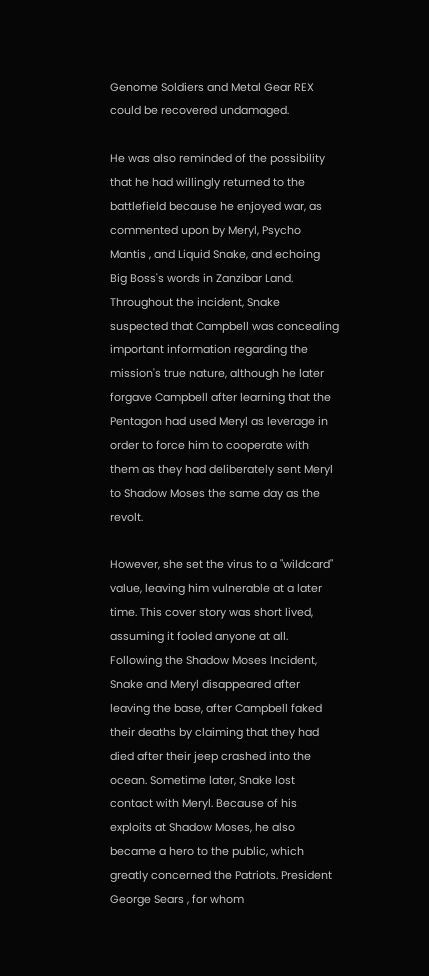Genome Soldiers and Metal Gear REX could be recovered undamaged.

He was also reminded of the possibility that he had willingly returned to the battlefield because he enjoyed war, as commented upon by Meryl, Psycho Mantis , and Liquid Snake, and echoing Big Boss's words in Zanzibar Land. Throughout the incident, Snake suspected that Campbell was concealing important information regarding the mission's true nature, although he later forgave Campbell after learning that the Pentagon had used Meryl as leverage in order to force him to cooperate with them as they had deliberately sent Meryl to Shadow Moses the same day as the revolt.

However, she set the virus to a "wildcard" value, leaving him vulnerable at a later time. This cover story was short lived, assuming it fooled anyone at all. Following the Shadow Moses Incident, Snake and Meryl disappeared after leaving the base, after Campbell faked their deaths by claiming that they had died after their jeep crashed into the ocean. Sometime later, Snake lost contact with Meryl. Because of his exploits at Shadow Moses, he also became a hero to the public, which greatly concerned the Patriots. President George Sears , for whom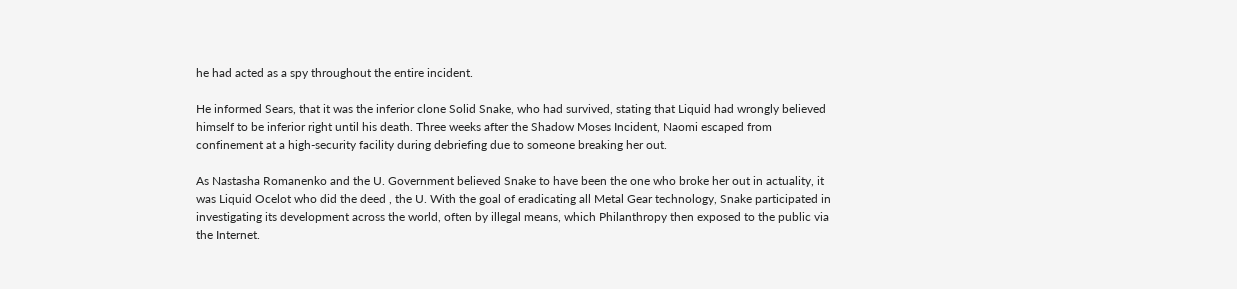he had acted as a spy throughout the entire incident.

He informed Sears, that it was the inferior clone Solid Snake, who had survived, stating that Liquid had wrongly believed himself to be inferior right until his death. Three weeks after the Shadow Moses Incident, Naomi escaped from confinement at a high-security facility during debriefing due to someone breaking her out.

As Nastasha Romanenko and the U. Government believed Snake to have been the one who broke her out in actuality, it was Liquid Ocelot who did the deed , the U. With the goal of eradicating all Metal Gear technology, Snake participated in investigating its development across the world, often by illegal means, which Philanthropy then exposed to the public via the Internet.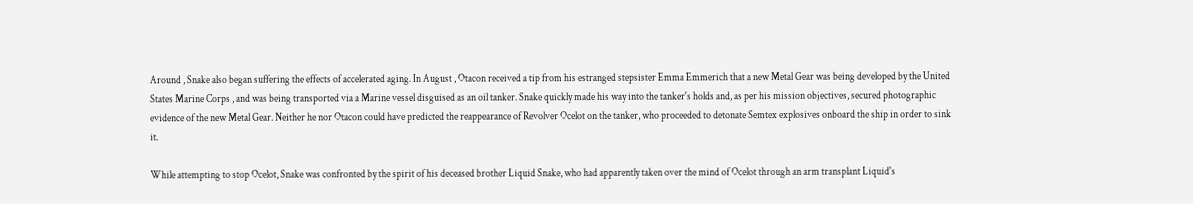Around , Snake also began suffering the effects of accelerated aging. In August , Otacon received a tip from his estranged stepsister Emma Emmerich that a new Metal Gear was being developed by the United States Marine Corps , and was being transported via a Marine vessel disguised as an oil tanker. Snake quickly made his way into the tanker's holds and, as per his mission objectives, secured photographic evidence of the new Metal Gear. Neither he nor Otacon could have predicted the reappearance of Revolver Ocelot on the tanker, who proceeded to detonate Semtex explosives onboard the ship in order to sink it.

While attempting to stop Ocelot, Snake was confronted by the spirit of his deceased brother Liquid Snake, who had apparently taken over the mind of Ocelot through an arm transplant Liquid's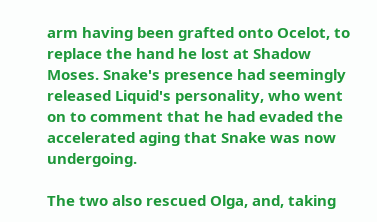arm having been grafted onto Ocelot, to replace the hand he lost at Shadow Moses. Snake's presence had seemingly released Liquid's personality, who went on to comment that he had evaded the accelerated aging that Snake was now undergoing.

The two also rescued Olga, and, taking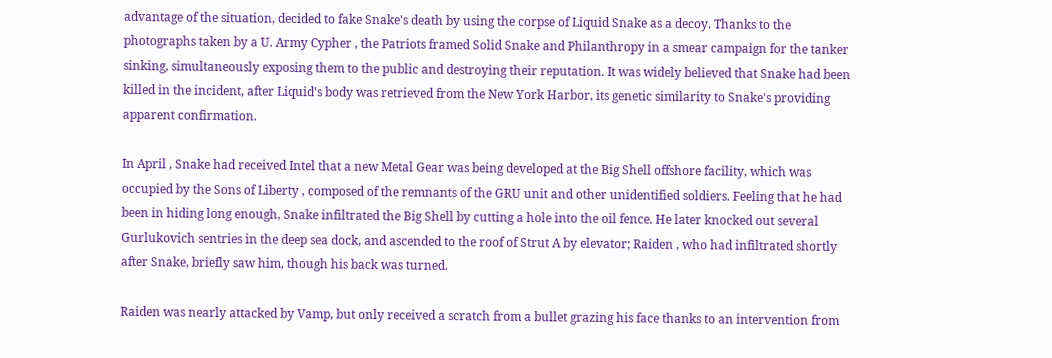advantage of the situation, decided to fake Snake's death by using the corpse of Liquid Snake as a decoy. Thanks to the photographs taken by a U. Army Cypher , the Patriots framed Solid Snake and Philanthropy in a smear campaign for the tanker sinking, simultaneously exposing them to the public and destroying their reputation. It was widely believed that Snake had been killed in the incident, after Liquid's body was retrieved from the New York Harbor, its genetic similarity to Snake's providing apparent confirmation.

In April , Snake had received Intel that a new Metal Gear was being developed at the Big Shell offshore facility, which was occupied by the Sons of Liberty , composed of the remnants of the GRU unit and other unidentified soldiers. Feeling that he had been in hiding long enough, Snake infiltrated the Big Shell by cutting a hole into the oil fence. He later knocked out several Gurlukovich sentries in the deep sea dock, and ascended to the roof of Strut A by elevator; Raiden , who had infiltrated shortly after Snake, briefly saw him, though his back was turned.

Raiden was nearly attacked by Vamp, but only received a scratch from a bullet grazing his face thanks to an intervention from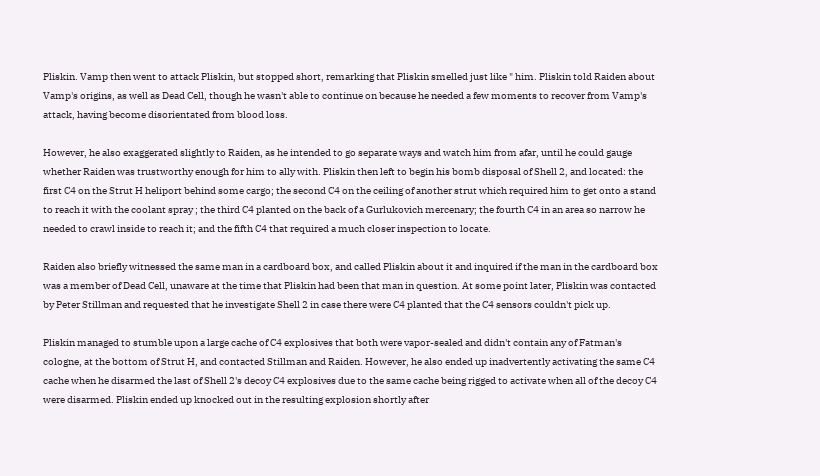Pliskin. Vamp then went to attack Pliskin, but stopped short, remarking that Pliskin smelled just like " him. Pliskin told Raiden about Vamp's origins, as well as Dead Cell, though he wasn't able to continue on because he needed a few moments to recover from Vamp's attack, having become disorientated from blood loss.

However, he also exaggerated slightly to Raiden, as he intended to go separate ways and watch him from afar, until he could gauge whether Raiden was trustworthy enough for him to ally with. Pliskin then left to begin his bomb disposal of Shell 2, and located: the first C4 on the Strut H heliport behind some cargo; the second C4 on the ceiling of another strut which required him to get onto a stand to reach it with the coolant spray ; the third C4 planted on the back of a Gurlukovich mercenary; the fourth C4 in an area so narrow he needed to crawl inside to reach it; and the fifth C4 that required a much closer inspection to locate.

Raiden also briefly witnessed the same man in a cardboard box, and called Pliskin about it and inquired if the man in the cardboard box was a member of Dead Cell, unaware at the time that Pliskin had been that man in question. At some point later, Pliskin was contacted by Peter Stillman and requested that he investigate Shell 2 in case there were C4 planted that the C4 sensors couldn't pick up.

Pliskin managed to stumble upon a large cache of C4 explosives that both were vapor-sealed and didn't contain any of Fatman's cologne, at the bottom of Strut H, and contacted Stillman and Raiden. However, he also ended up inadvertently activating the same C4 cache when he disarmed the last of Shell 2's decoy C4 explosives due to the same cache being rigged to activate when all of the decoy C4 were disarmed. Pliskin ended up knocked out in the resulting explosion shortly after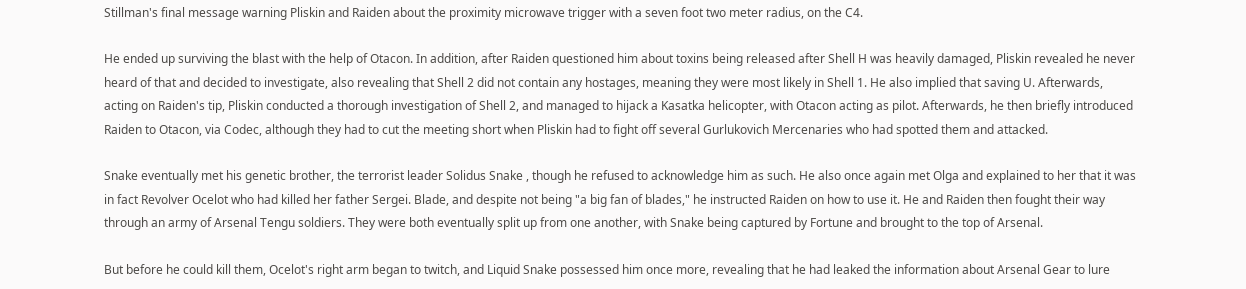Stillman's final message warning Pliskin and Raiden about the proximity microwave trigger with a seven foot two meter radius, on the C4.

He ended up surviving the blast with the help of Otacon. In addition, after Raiden questioned him about toxins being released after Shell H was heavily damaged, Pliskin revealed he never heard of that and decided to investigate, also revealing that Shell 2 did not contain any hostages, meaning they were most likely in Shell 1. He also implied that saving U. Afterwards, acting on Raiden's tip, Pliskin conducted a thorough investigation of Shell 2, and managed to hijack a Kasatka helicopter, with Otacon acting as pilot. Afterwards, he then briefly introduced Raiden to Otacon, via Codec, although they had to cut the meeting short when Pliskin had to fight off several Gurlukovich Mercenaries who had spotted them and attacked.

Snake eventually met his genetic brother, the terrorist leader Solidus Snake , though he refused to acknowledge him as such. He also once again met Olga and explained to her that it was in fact Revolver Ocelot who had killed her father Sergei. Blade, and despite not being "a big fan of blades," he instructed Raiden on how to use it. He and Raiden then fought their way through an army of Arsenal Tengu soldiers. They were both eventually split up from one another, with Snake being captured by Fortune and brought to the top of Arsenal.

But before he could kill them, Ocelot's right arm began to twitch, and Liquid Snake possessed him once more, revealing that he had leaked the information about Arsenal Gear to lure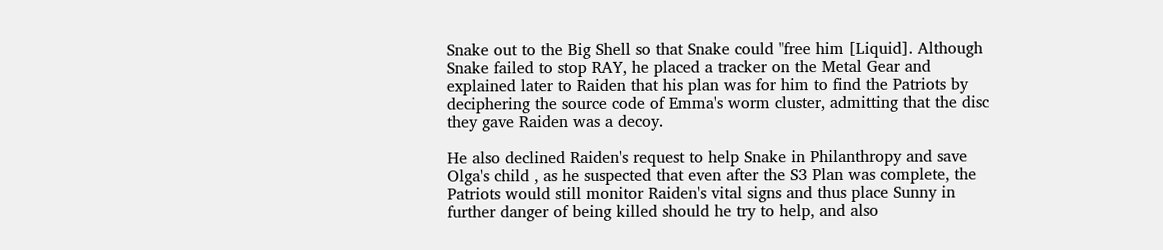Snake out to the Big Shell so that Snake could "free him [Liquid]. Although Snake failed to stop RAY, he placed a tracker on the Metal Gear and explained later to Raiden that his plan was for him to find the Patriots by deciphering the source code of Emma's worm cluster, admitting that the disc they gave Raiden was a decoy.

He also declined Raiden's request to help Snake in Philanthropy and save Olga's child , as he suspected that even after the S3 Plan was complete, the Patriots would still monitor Raiden's vital signs and thus place Sunny in further danger of being killed should he try to help, and also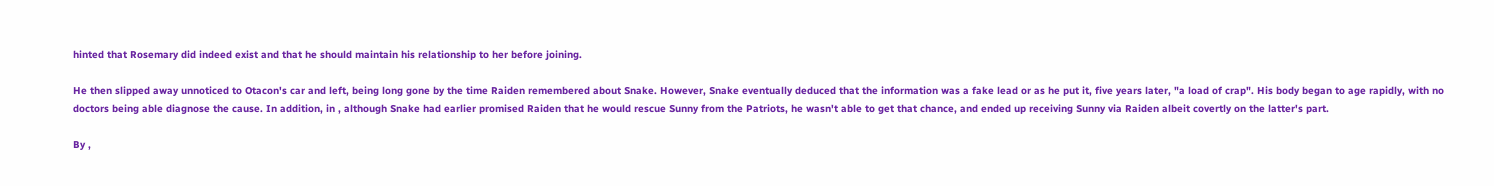hinted that Rosemary did indeed exist and that he should maintain his relationship to her before joining.

He then slipped away unnoticed to Otacon's car and left, being long gone by the time Raiden remembered about Snake. However, Snake eventually deduced that the information was a fake lead or as he put it, five years later, "a load of crap". His body began to age rapidly, with no doctors being able diagnose the cause. In addition, in , although Snake had earlier promised Raiden that he would rescue Sunny from the Patriots, he wasn't able to get that chance, and ended up receiving Sunny via Raiden albeit covertly on the latter's part.

By ,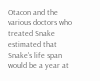Otacon and the various doctors who treated Snake estimated that Snake's life span would be a year at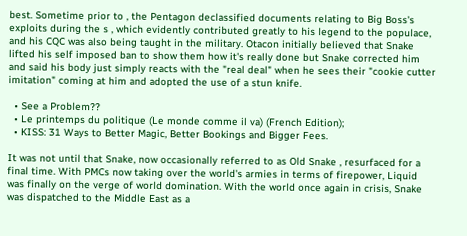best. Sometime prior to , the Pentagon declassified documents relating to Big Boss's exploits during the s , which evidently contributed greatly to his legend to the populace, and his CQC was also being taught in the military. Otacon initially believed that Snake lifted his self imposed ban to show them how it's really done but Snake corrected him and said his body just simply reacts with the "real deal" when he sees their "cookie cutter imitation" coming at him and adopted the use of a stun knife.

  • See a Problem??
  • Le printemps du politique (Le monde comme il va) (French Edition);
  • KISS: 31 Ways to Better Magic, Better Bookings and Bigger Fees.

It was not until that Snake, now occasionally referred to as Old Snake , resurfaced for a final time. With PMCs now taking over the world's armies in terms of firepower, Liquid was finally on the verge of world domination. With the world once again in crisis, Snake was dispatched to the Middle East as a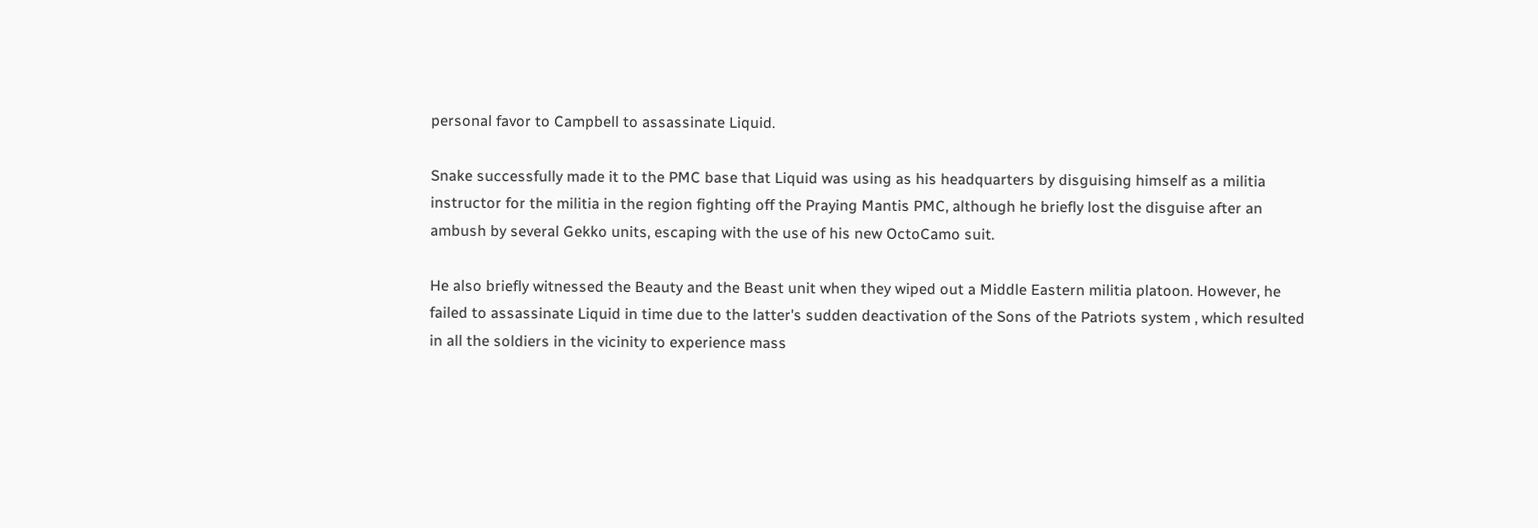personal favor to Campbell to assassinate Liquid.

Snake successfully made it to the PMC base that Liquid was using as his headquarters by disguising himself as a militia instructor for the militia in the region fighting off the Praying Mantis PMC, although he briefly lost the disguise after an ambush by several Gekko units, escaping with the use of his new OctoCamo suit.

He also briefly witnessed the Beauty and the Beast unit when they wiped out a Middle Eastern militia platoon. However, he failed to assassinate Liquid in time due to the latter's sudden deactivation of the Sons of the Patriots system , which resulted in all the soldiers in the vicinity to experience mass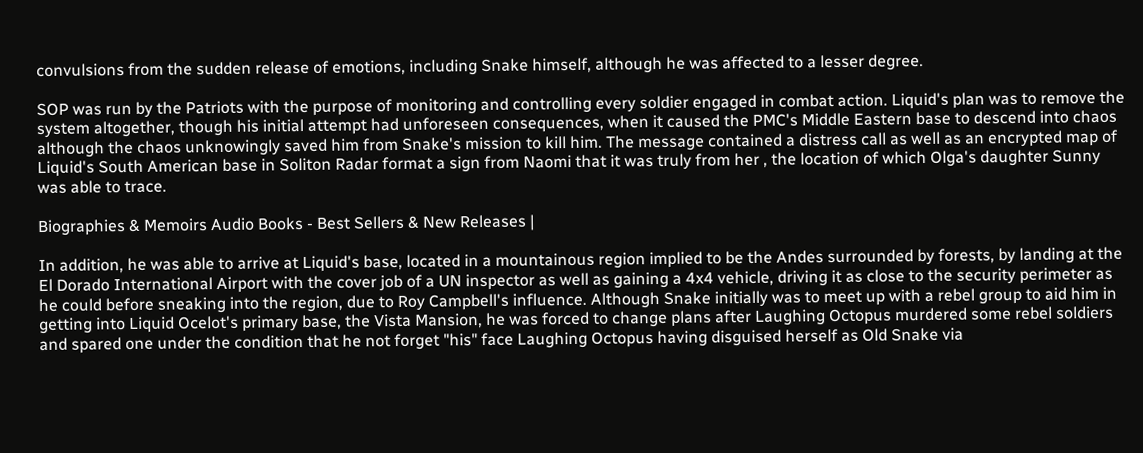convulsions from the sudden release of emotions, including Snake himself, although he was affected to a lesser degree.

SOP was run by the Patriots with the purpose of monitoring and controlling every soldier engaged in combat action. Liquid's plan was to remove the system altogether, though his initial attempt had unforeseen consequences, when it caused the PMC's Middle Eastern base to descend into chaos although the chaos unknowingly saved him from Snake's mission to kill him. The message contained a distress call as well as an encrypted map of Liquid's South American base in Soliton Radar format a sign from Naomi that it was truly from her , the location of which Olga's daughter Sunny was able to trace.

Biographies & Memoirs Audio Books - Best Sellers & New Releases |

In addition, he was able to arrive at Liquid's base, located in a mountainous region implied to be the Andes surrounded by forests, by landing at the El Dorado International Airport with the cover job of a UN inspector as well as gaining a 4x4 vehicle, driving it as close to the security perimeter as he could before sneaking into the region, due to Roy Campbell's influence. Although Snake initially was to meet up with a rebel group to aid him in getting into Liquid Ocelot's primary base, the Vista Mansion, he was forced to change plans after Laughing Octopus murdered some rebel soldiers and spared one under the condition that he not forget "his" face Laughing Octopus having disguised herself as Old Snake via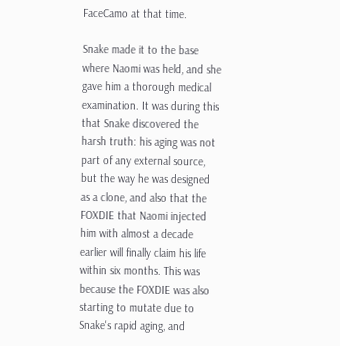FaceCamo at that time.

Snake made it to the base where Naomi was held, and she gave him a thorough medical examination. It was during this that Snake discovered the harsh truth: his aging was not part of any external source, but the way he was designed as a clone, and also that the FOXDIE that Naomi injected him with almost a decade earlier will finally claim his life within six months. This was because the FOXDIE was also starting to mutate due to Snake's rapid aging, and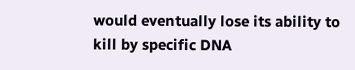would eventually lose its ability to kill by specific DNA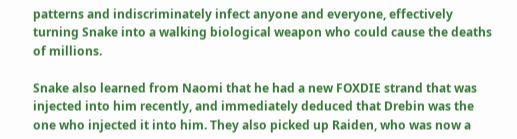patterns and indiscriminately infect anyone and everyone, effectively turning Snake into a walking biological weapon who could cause the deaths of millions.

Snake also learned from Naomi that he had a new FOXDIE strand that was injected into him recently, and immediately deduced that Drebin was the one who injected it into him. They also picked up Raiden, who was now a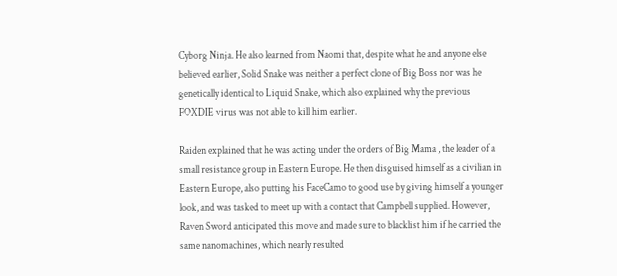Cyborg Ninja. He also learned from Naomi that, despite what he and anyone else believed earlier, Solid Snake was neither a perfect clone of Big Boss nor was he genetically identical to Liquid Snake, which also explained why the previous FOXDIE virus was not able to kill him earlier.

Raiden explained that he was acting under the orders of Big Mama , the leader of a small resistance group in Eastern Europe. He then disguised himself as a civilian in Eastern Europe, also putting his FaceCamo to good use by giving himself a younger look, and was tasked to meet up with a contact that Campbell supplied. However, Raven Sword anticipated this move and made sure to blacklist him if he carried the same nanomachines, which nearly resulted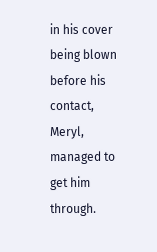in his cover being blown before his contact, Meryl, managed to get him through.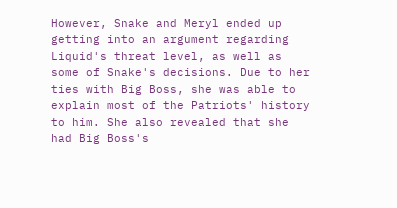However, Snake and Meryl ended up getting into an argument regarding Liquid's threat level, as well as some of Snake's decisions. Due to her ties with Big Boss, she was able to explain most of the Patriots' history to him. She also revealed that she had Big Boss's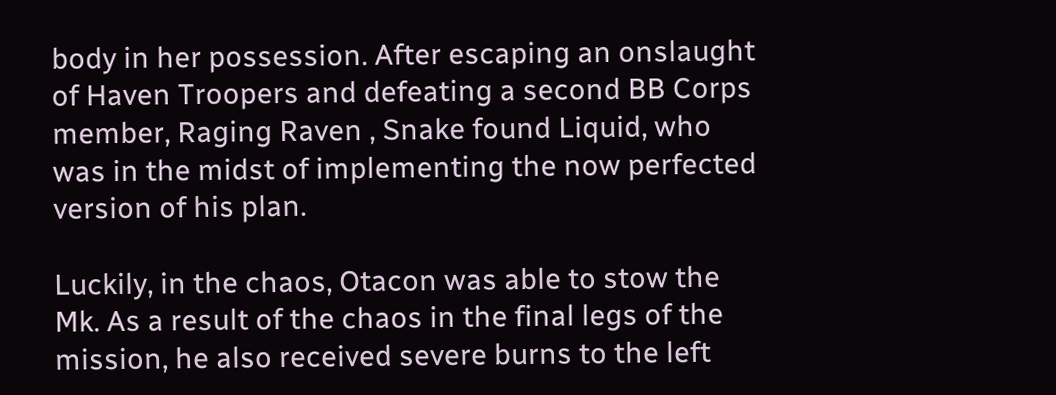body in her possession. After escaping an onslaught of Haven Troopers and defeating a second BB Corps member, Raging Raven , Snake found Liquid, who was in the midst of implementing the now perfected version of his plan.

Luckily, in the chaos, Otacon was able to stow the Mk. As a result of the chaos in the final legs of the mission, he also received severe burns to the left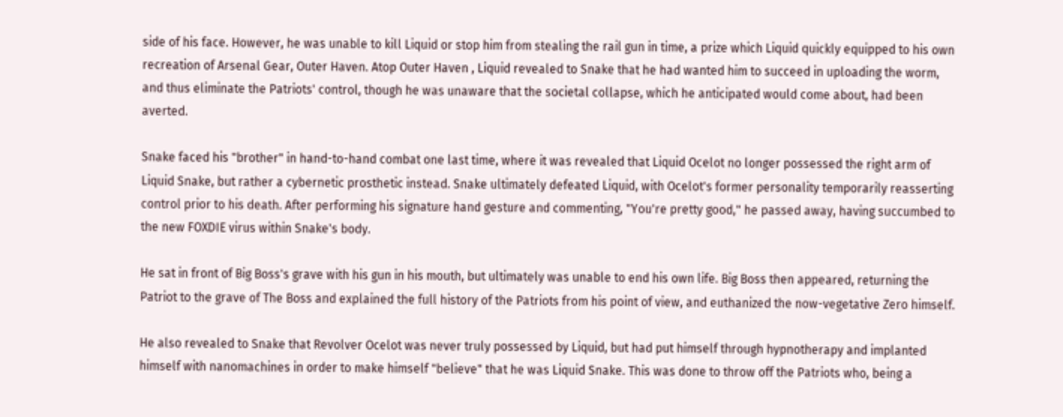side of his face. However, he was unable to kill Liquid or stop him from stealing the rail gun in time, a prize which Liquid quickly equipped to his own recreation of Arsenal Gear, Outer Haven. Atop Outer Haven , Liquid revealed to Snake that he had wanted him to succeed in uploading the worm, and thus eliminate the Patriots' control, though he was unaware that the societal collapse, which he anticipated would come about, had been averted.

Snake faced his "brother" in hand-to-hand combat one last time, where it was revealed that Liquid Ocelot no longer possessed the right arm of Liquid Snake, but rather a cybernetic prosthetic instead. Snake ultimately defeated Liquid, with Ocelot's former personality temporarily reasserting control prior to his death. After performing his signature hand gesture and commenting, "You're pretty good," he passed away, having succumbed to the new FOXDIE virus within Snake's body.

He sat in front of Big Boss's grave with his gun in his mouth, but ultimately was unable to end his own life. Big Boss then appeared, returning the Patriot to the grave of The Boss and explained the full history of the Patriots from his point of view, and euthanized the now-vegetative Zero himself.

He also revealed to Snake that Revolver Ocelot was never truly possessed by Liquid, but had put himself through hypnotherapy and implanted himself with nanomachines in order to make himself "believe" that he was Liquid Snake. This was done to throw off the Patriots who, being a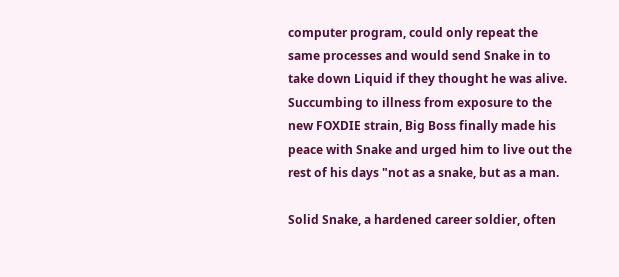computer program, could only repeat the same processes and would send Snake in to take down Liquid if they thought he was alive. Succumbing to illness from exposure to the new FOXDIE strain, Big Boss finally made his peace with Snake and urged him to live out the rest of his days "not as a snake, but as a man.

Solid Snake, a hardened career soldier, often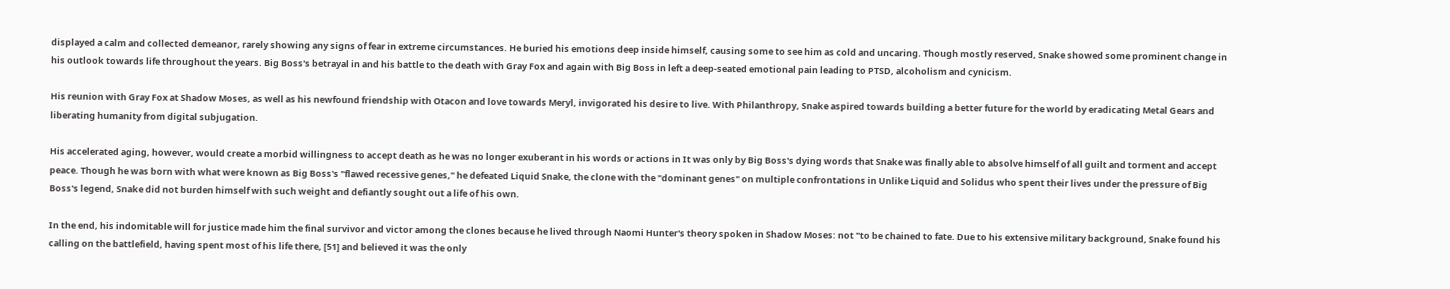displayed a calm and collected demeanor, rarely showing any signs of fear in extreme circumstances. He buried his emotions deep inside himself, causing some to see him as cold and uncaring. Though mostly reserved, Snake showed some prominent change in his outlook towards life throughout the years. Big Boss's betrayal in and his battle to the death with Gray Fox and again with Big Boss in left a deep-seated emotional pain leading to PTSD, alcoholism and cynicism.

His reunion with Gray Fox at Shadow Moses, as well as his newfound friendship with Otacon and love towards Meryl, invigorated his desire to live. With Philanthropy, Snake aspired towards building a better future for the world by eradicating Metal Gears and liberating humanity from digital subjugation.

His accelerated aging, however, would create a morbid willingness to accept death as he was no longer exuberant in his words or actions in It was only by Big Boss's dying words that Snake was finally able to absolve himself of all guilt and torment and accept peace. Though he was born with what were known as Big Boss's "flawed recessive genes," he defeated Liquid Snake, the clone with the "dominant genes" on multiple confrontations in Unlike Liquid and Solidus who spent their lives under the pressure of Big Boss's legend, Snake did not burden himself with such weight and defiantly sought out a life of his own.

In the end, his indomitable will for justice made him the final survivor and victor among the clones because he lived through Naomi Hunter's theory spoken in Shadow Moses: not "to be chained to fate. Due to his extensive military background, Snake found his calling on the battlefield, having spent most of his life there, [51] and believed it was the only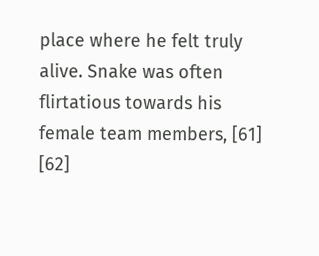place where he felt truly alive. Snake was often flirtatious towards his female team members, [61] [62]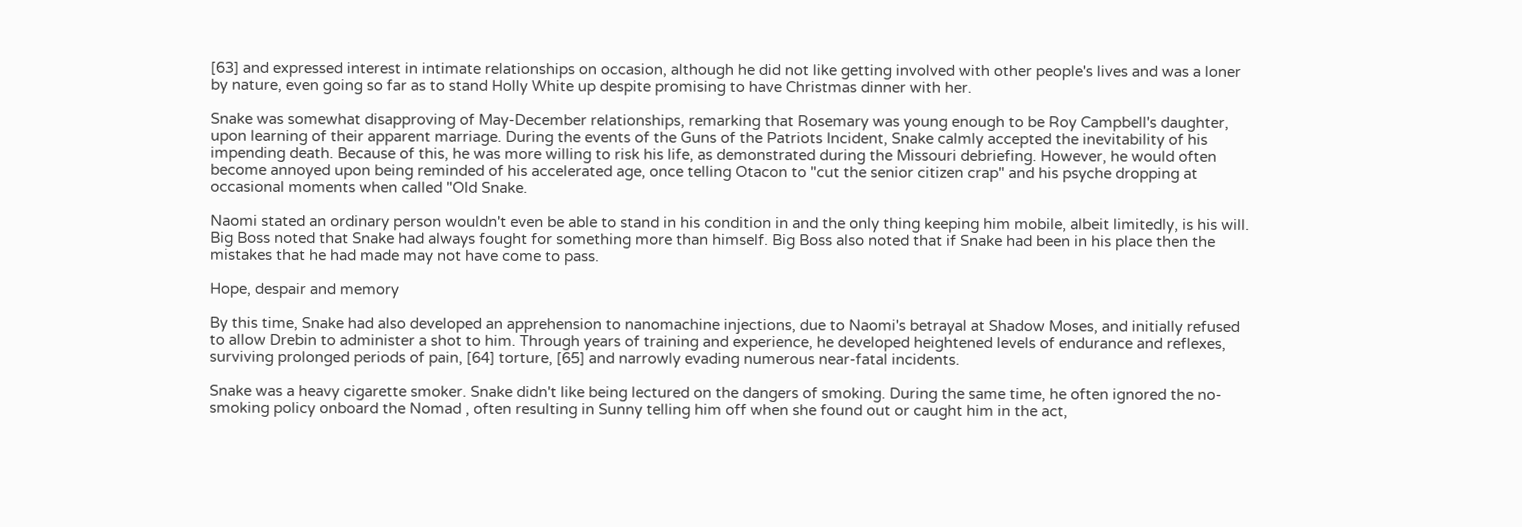[63] and expressed interest in intimate relationships on occasion, although he did not like getting involved with other people's lives and was a loner by nature, even going so far as to stand Holly White up despite promising to have Christmas dinner with her.

Snake was somewhat disapproving of May-December relationships, remarking that Rosemary was young enough to be Roy Campbell's daughter, upon learning of their apparent marriage. During the events of the Guns of the Patriots Incident, Snake calmly accepted the inevitability of his impending death. Because of this, he was more willing to risk his life, as demonstrated during the Missouri debriefing. However, he would often become annoyed upon being reminded of his accelerated age, once telling Otacon to "cut the senior citizen crap" and his psyche dropping at occasional moments when called "Old Snake.

Naomi stated an ordinary person wouldn't even be able to stand in his condition in and the only thing keeping him mobile, albeit limitedly, is his will. Big Boss noted that Snake had always fought for something more than himself. Big Boss also noted that if Snake had been in his place then the mistakes that he had made may not have come to pass.

Hope, despair and memory

By this time, Snake had also developed an apprehension to nanomachine injections, due to Naomi's betrayal at Shadow Moses, and initially refused to allow Drebin to administer a shot to him. Through years of training and experience, he developed heightened levels of endurance and reflexes, surviving prolonged periods of pain, [64] torture, [65] and narrowly evading numerous near-fatal incidents.

Snake was a heavy cigarette smoker. Snake didn't like being lectured on the dangers of smoking. During the same time, he often ignored the no-smoking policy onboard the Nomad , often resulting in Sunny telling him off when she found out or caught him in the act,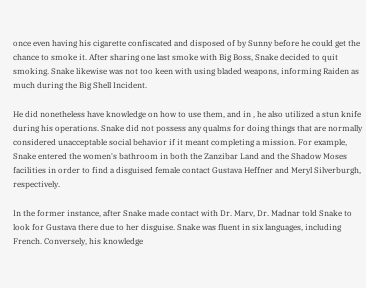once even having his cigarette confiscated and disposed of by Sunny before he could get the chance to smoke it. After sharing one last smoke with Big Boss, Snake decided to quit smoking. Snake likewise was not too keen with using bladed weapons, informing Raiden as much during the Big Shell Incident.

He did nonetheless have knowledge on how to use them, and in , he also utilized a stun knife during his operations. Snake did not possess any qualms for doing things that are normally considered unacceptable social behavior if it meant completing a mission. For example, Snake entered the women's bathroom in both the Zanzibar Land and the Shadow Moses facilities in order to find a disguised female contact Gustava Heffner and Meryl Silverburgh, respectively.

In the former instance, after Snake made contact with Dr. Marv, Dr. Madnar told Snake to look for Gustava there due to her disguise. Snake was fluent in six languages, including French. Conversely, his knowledge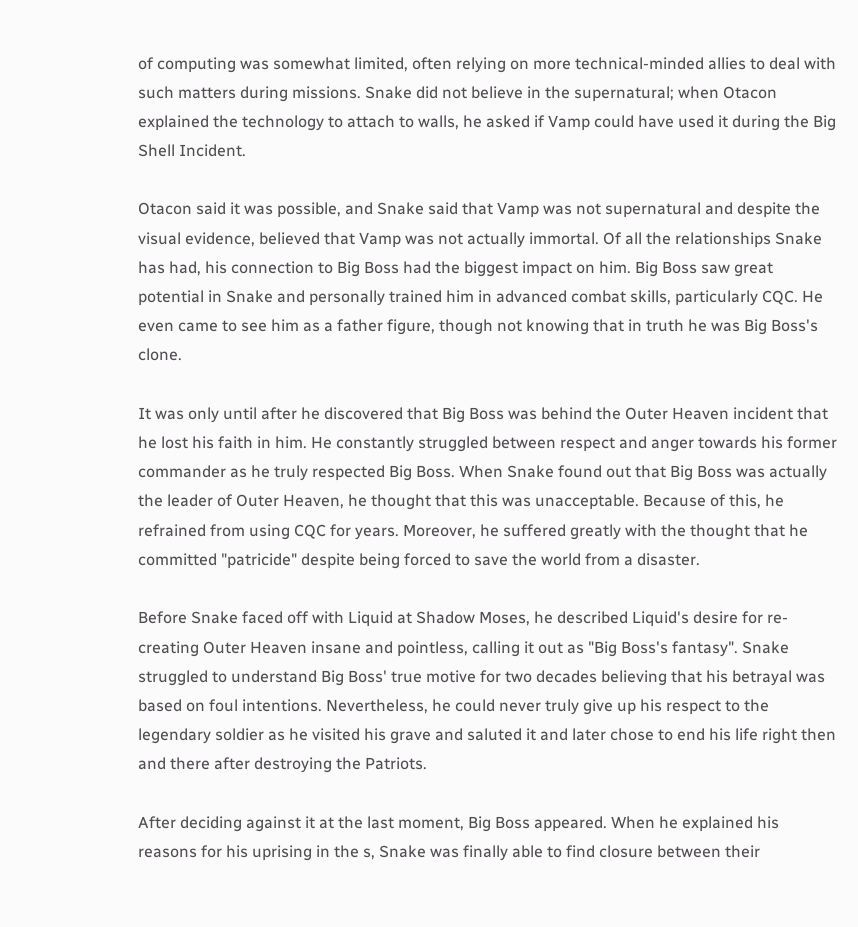of computing was somewhat limited, often relying on more technical-minded allies to deal with such matters during missions. Snake did not believe in the supernatural; when Otacon explained the technology to attach to walls, he asked if Vamp could have used it during the Big Shell Incident.

Otacon said it was possible, and Snake said that Vamp was not supernatural and despite the visual evidence, believed that Vamp was not actually immortal. Of all the relationships Snake has had, his connection to Big Boss had the biggest impact on him. Big Boss saw great potential in Snake and personally trained him in advanced combat skills, particularly CQC. He even came to see him as a father figure, though not knowing that in truth he was Big Boss's clone.

It was only until after he discovered that Big Boss was behind the Outer Heaven incident that he lost his faith in him. He constantly struggled between respect and anger towards his former commander as he truly respected Big Boss. When Snake found out that Big Boss was actually the leader of Outer Heaven, he thought that this was unacceptable. Because of this, he refrained from using CQC for years. Moreover, he suffered greatly with the thought that he committed "patricide" despite being forced to save the world from a disaster.

Before Snake faced off with Liquid at Shadow Moses, he described Liquid's desire for re-creating Outer Heaven insane and pointless, calling it out as "Big Boss's fantasy". Snake struggled to understand Big Boss' true motive for two decades believing that his betrayal was based on foul intentions. Nevertheless, he could never truly give up his respect to the legendary soldier as he visited his grave and saluted it and later chose to end his life right then and there after destroying the Patriots.

After deciding against it at the last moment, Big Boss appeared. When he explained his reasons for his uprising in the s, Snake was finally able to find closure between their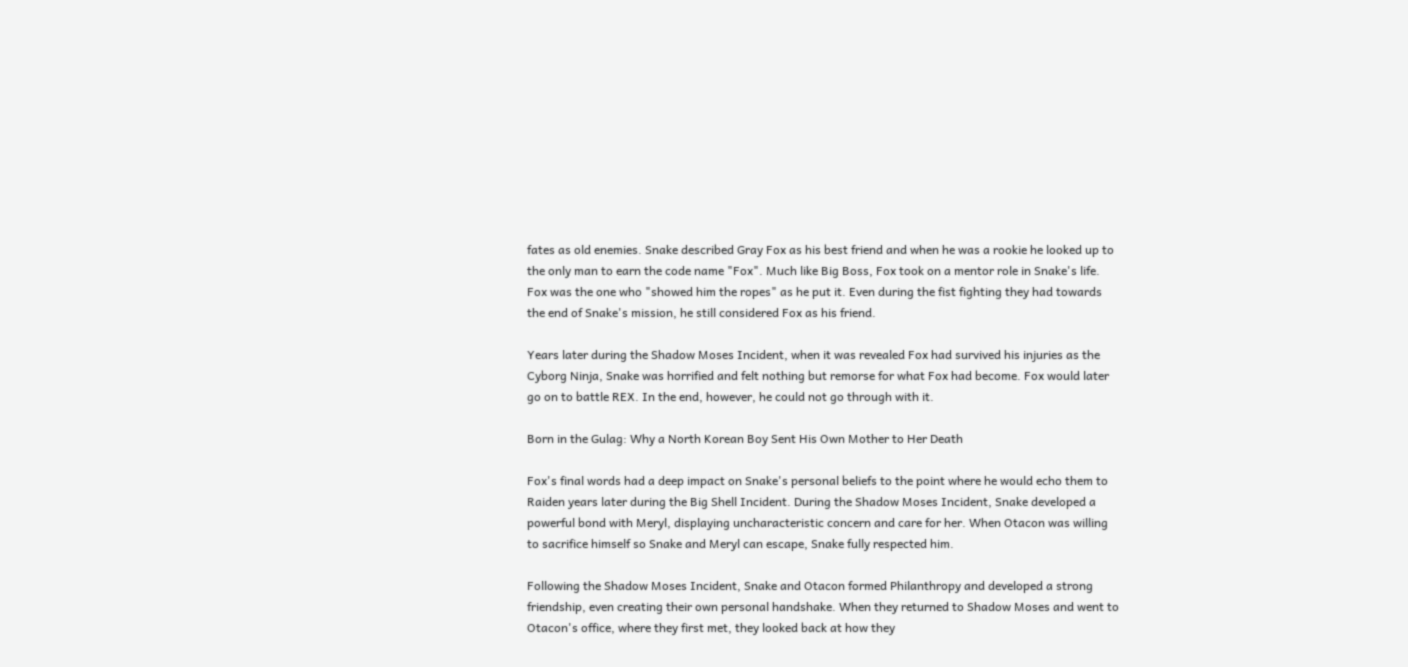fates as old enemies. Snake described Gray Fox as his best friend and when he was a rookie he looked up to the only man to earn the code name "Fox". Much like Big Boss, Fox took on a mentor role in Snake's life. Fox was the one who "showed him the ropes" as he put it. Even during the fist fighting they had towards the end of Snake's mission, he still considered Fox as his friend.

Years later during the Shadow Moses Incident, when it was revealed Fox had survived his injuries as the Cyborg Ninja, Snake was horrified and felt nothing but remorse for what Fox had become. Fox would later go on to battle REX. In the end, however, he could not go through with it.

Born in the Gulag: Why a North Korean Boy Sent His Own Mother to Her Death

Fox's final words had a deep impact on Snake's personal beliefs to the point where he would echo them to Raiden years later during the Big Shell Incident. During the Shadow Moses Incident, Snake developed a powerful bond with Meryl, displaying uncharacteristic concern and care for her. When Otacon was willing to sacrifice himself so Snake and Meryl can escape, Snake fully respected him.

Following the Shadow Moses Incident, Snake and Otacon formed Philanthropy and developed a strong friendship, even creating their own personal handshake. When they returned to Shadow Moses and went to Otacon's office, where they first met, they looked back at how they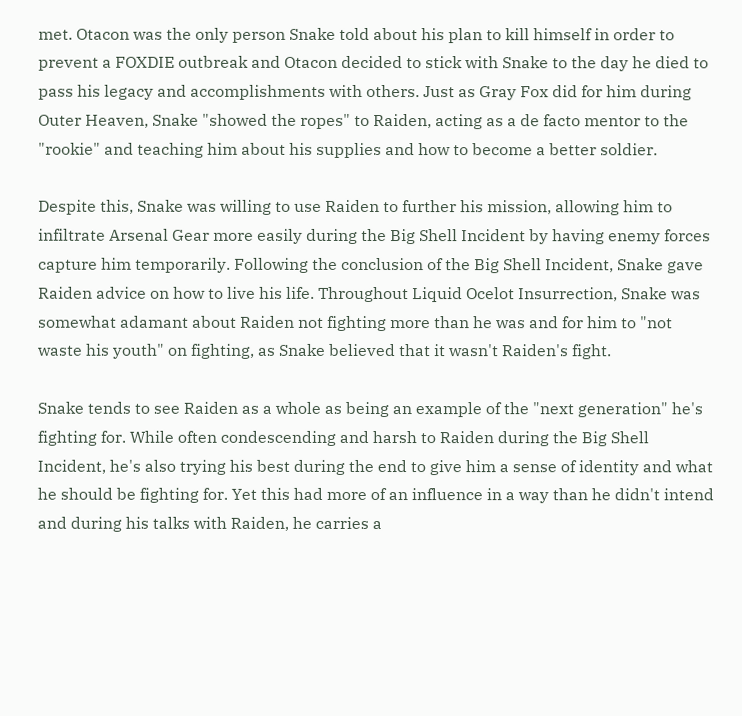met. Otacon was the only person Snake told about his plan to kill himself in order to prevent a FOXDIE outbreak and Otacon decided to stick with Snake to the day he died to pass his legacy and accomplishments with others. Just as Gray Fox did for him during Outer Heaven, Snake "showed the ropes" to Raiden, acting as a de facto mentor to the "rookie" and teaching him about his supplies and how to become a better soldier.

Despite this, Snake was willing to use Raiden to further his mission, allowing him to infiltrate Arsenal Gear more easily during the Big Shell Incident by having enemy forces capture him temporarily. Following the conclusion of the Big Shell Incident, Snake gave Raiden advice on how to live his life. Throughout Liquid Ocelot Insurrection, Snake was somewhat adamant about Raiden not fighting more than he was and for him to "not waste his youth" on fighting, as Snake believed that it wasn't Raiden's fight.

Snake tends to see Raiden as a whole as being an example of the "next generation" he's fighting for. While often condescending and harsh to Raiden during the Big Shell Incident, he's also trying his best during the end to give him a sense of identity and what he should be fighting for. Yet this had more of an influence in a way than he didn't intend and during his talks with Raiden, he carries a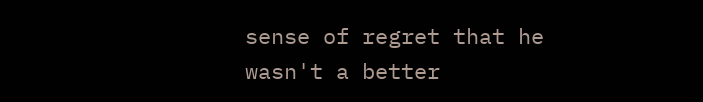sense of regret that he wasn't a better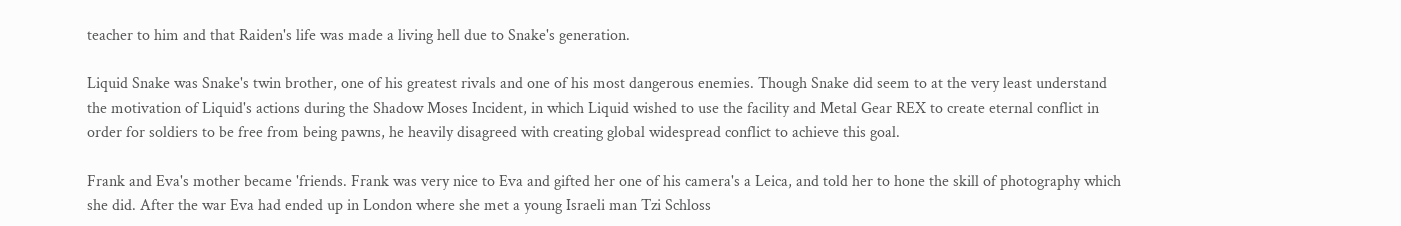teacher to him and that Raiden's life was made a living hell due to Snake's generation.

Liquid Snake was Snake's twin brother, one of his greatest rivals and one of his most dangerous enemies. Though Snake did seem to at the very least understand the motivation of Liquid's actions during the Shadow Moses Incident, in which Liquid wished to use the facility and Metal Gear REX to create eternal conflict in order for soldiers to be free from being pawns, he heavily disagreed with creating global widespread conflict to achieve this goal.

Frank and Eva's mother became 'friends. Frank was very nice to Eva and gifted her one of his camera's a Leica, and told her to hone the skill of photography which she did. After the war Eva had ended up in London where she met a young Israeli man Tzi Schloss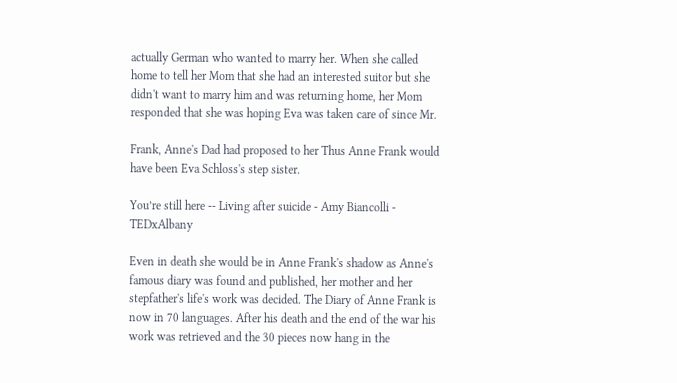actually German who wanted to marry her. When she called home to tell her Mom that she had an interested suitor but she didn't want to marry him and was returning home, her Mom responded that she was hoping Eva was taken care of since Mr.

Frank, Anne's Dad had proposed to her Thus Anne Frank would have been Eva Schloss's step sister.

You’re still here -- Living after suicide - Amy Biancolli - TEDxAlbany

Even in death she would be in Anne Frank's shadow as Anne's famous diary was found and published, her mother and her stepfather's life's work was decided. The Diary of Anne Frank is now in 70 languages. After his death and the end of the war his work was retrieved and the 30 pieces now hang in the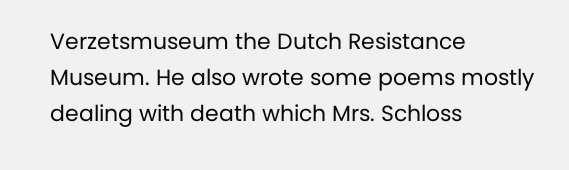Verzetsmuseum the Dutch Resistance Museum. He also wrote some poems mostly dealing with death which Mrs. Schloss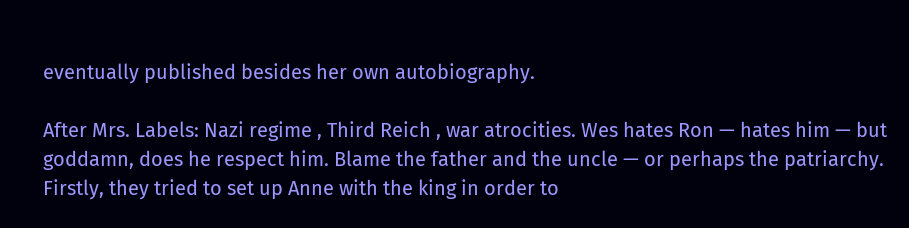eventually published besides her own autobiography.

After Mrs. Labels: Nazi regime , Third Reich , war atrocities. Wes hates Ron — hates him — but goddamn, does he respect him. Blame the father and the uncle — or perhaps the patriarchy. Firstly, they tried to set up Anne with the king in order to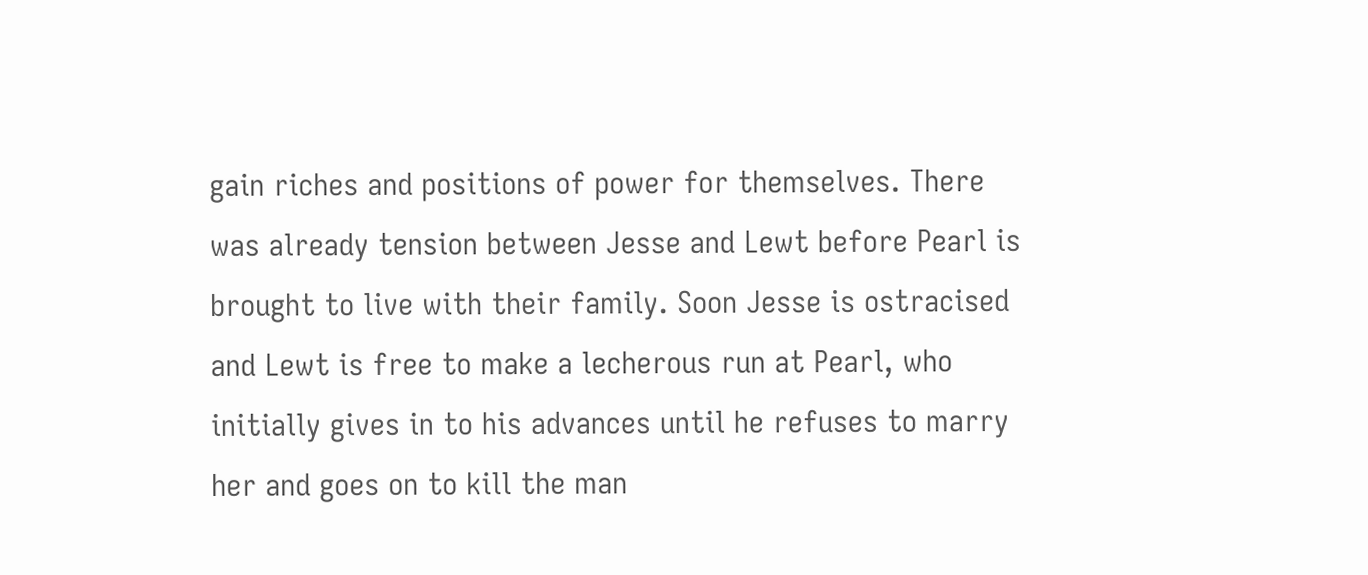gain riches and positions of power for themselves. There was already tension between Jesse and Lewt before Pearl is brought to live with their family. Soon Jesse is ostracised and Lewt is free to make a lecherous run at Pearl, who initially gives in to his advances until he refuses to marry her and goes on to kill the man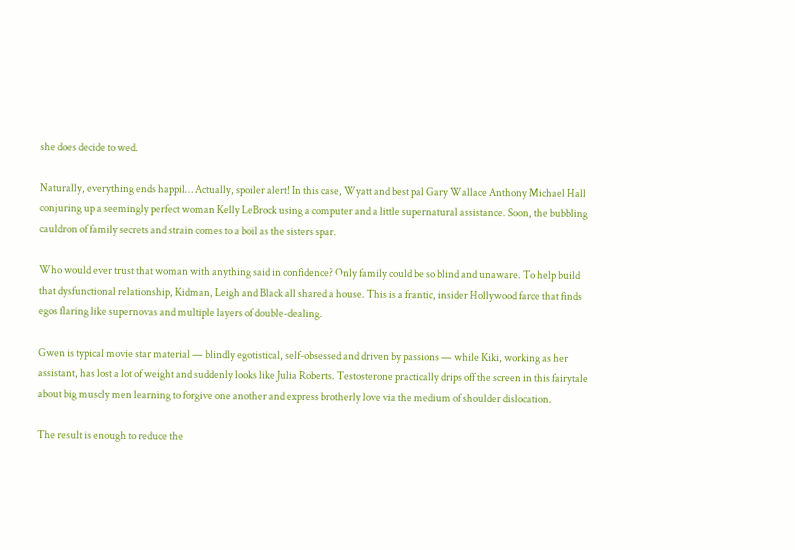she does decide to wed.

Naturally, everything ends happil… Actually, spoiler alert! In this case, Wyatt and best pal Gary Wallace Anthony Michael Hall conjuring up a seemingly perfect woman Kelly LeBrock using a computer and a little supernatural assistance. Soon, the bubbling cauldron of family secrets and strain comes to a boil as the sisters spar.

Who would ever trust that woman with anything said in confidence? Only family could be so blind and unaware. To help build that dysfunctional relationship, Kidman, Leigh and Black all shared a house. This is a frantic, insider Hollywood farce that finds egos flaring like supernovas and multiple layers of double-dealing.

Gwen is typical movie star material — blindly egotistical, self-obsessed and driven by passions — while Kiki, working as her assistant, has lost a lot of weight and suddenly looks like Julia Roberts. Testosterone practically drips off the screen in this fairytale about big muscly men learning to forgive one another and express brotherly love via the medium of shoulder dislocation.

The result is enough to reduce the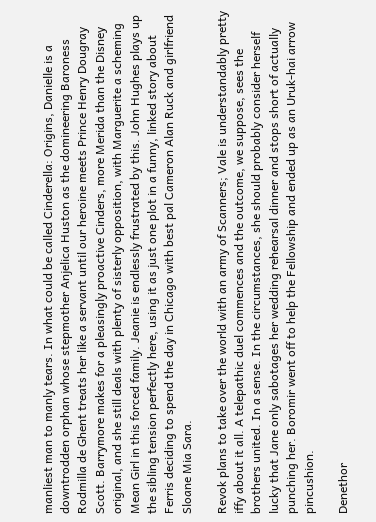manliest man to manly tears. In what could be called Cinderella: Origins, Danielle is a downtrodden orphan whose stepmother Anjelica Huston as the domineering Baroness Rodmilla de Ghent treats her like a servant until our heroine meets Prince Henry Dougray Scott. Barrymore makes for a pleasingly proactive Cinders, more Merida than the Disney original, and she still deals with plenty of sisterly opposition, with Marguerite a scheming Mean Girl in this forced family. Jeanie is endlessly frustrated by this. John Hughes plays up the sibling tension perfectly here, using it as just one plot in a funny, linked story about Ferris deciding to spend the day in Chicago with best pal Cameron Alan Ruck and girlfriend Sloane Mia Sara.

Revok plans to take over the world with an army of Scanners; Vale is understandably pretty iffy about it all. A telepathic duel commences and the outcome, we suppose, sees the brothers united. In a sense. In the circumstances, she should probably consider herself lucky that Jane only sabotages her wedding rehearsal dinner and stops short of actually punching her. Boromir went off to help the Fellowship and ended up as an Uruk-hai arrow pincushion.

Denethor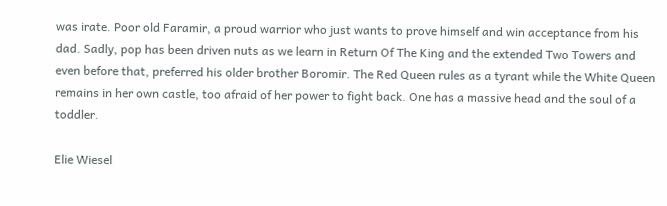was irate. Poor old Faramir, a proud warrior who just wants to prove himself and win acceptance from his dad. Sadly, pop has been driven nuts as we learn in Return Of The King and the extended Two Towers and even before that, preferred his older brother Boromir. The Red Queen rules as a tyrant while the White Queen remains in her own castle, too afraid of her power to fight back. One has a massive head and the soul of a toddler.

Elie Wiesel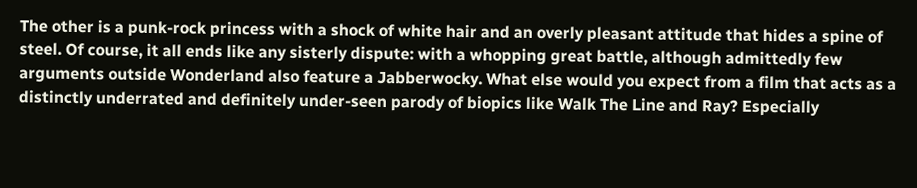The other is a punk-rock princess with a shock of white hair and an overly pleasant attitude that hides a spine of steel. Of course, it all ends like any sisterly dispute: with a whopping great battle, although admittedly few arguments outside Wonderland also feature a Jabberwocky. What else would you expect from a film that acts as a distinctly underrated and definitely under-seen parody of biopics like Walk The Line and Ray? Especially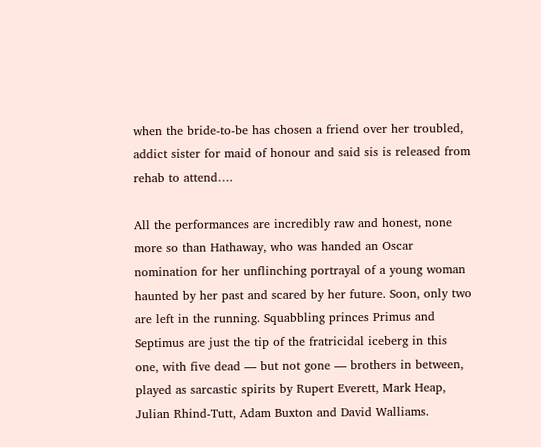when the bride-to-be has chosen a friend over her troubled, addict sister for maid of honour and said sis is released from rehab to attend….

All the performances are incredibly raw and honest, none more so than Hathaway, who was handed an Oscar nomination for her unflinching portrayal of a young woman haunted by her past and scared by her future. Soon, only two are left in the running. Squabbling princes Primus and Septimus are just the tip of the fratricidal iceberg in this one, with five dead — but not gone — brothers in between, played as sarcastic spirits by Rupert Everett, Mark Heap, Julian Rhind-Tutt, Adam Buxton and David Walliams.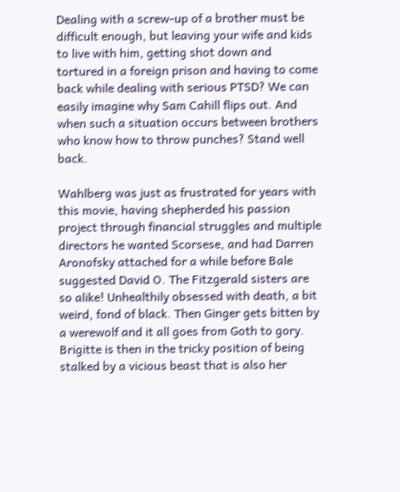Dealing with a screw-up of a brother must be difficult enough, but leaving your wife and kids to live with him, getting shot down and tortured in a foreign prison and having to come back while dealing with serious PTSD? We can easily imagine why Sam Cahill flips out. And when such a situation occurs between brothers who know how to throw punches? Stand well back.

Wahlberg was just as frustrated for years with this movie, having shepherded his passion project through financial struggles and multiple directors he wanted Scorsese, and had Darren Aronofsky attached for a while before Bale suggested David O. The Fitzgerald sisters are so alike! Unhealthily obsessed with death, a bit weird, fond of black. Then Ginger gets bitten by a werewolf and it all goes from Goth to gory. Brigitte is then in the tricky position of being stalked by a vicious beast that is also her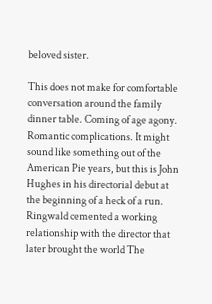beloved sister.

This does not make for comfortable conversation around the family dinner table. Coming of age agony. Romantic complications. It might sound like something out of the American Pie years, but this is John Hughes in his directorial debut at the beginning of a heck of a run. Ringwald cemented a working relationship with the director that later brought the world The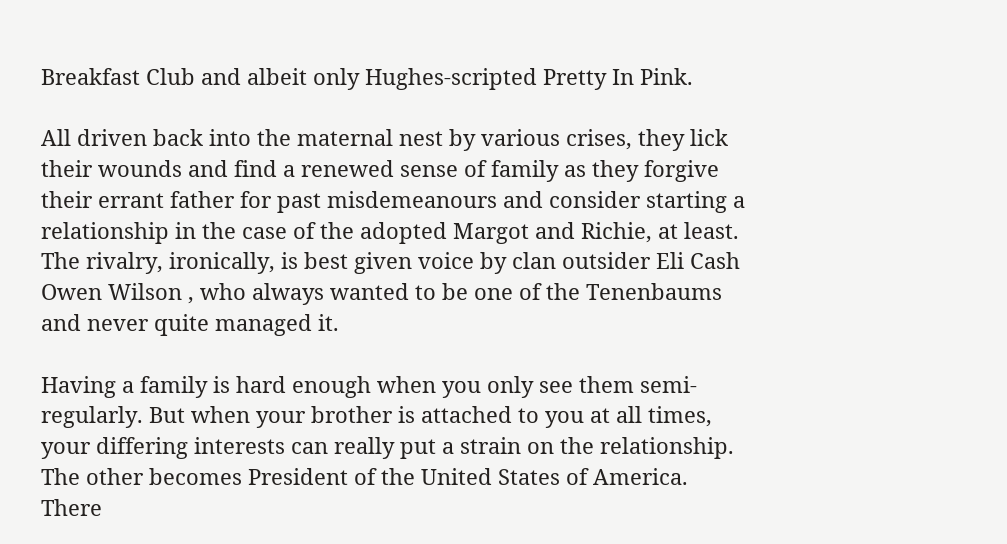Breakfast Club and albeit only Hughes-scripted Pretty In Pink.

All driven back into the maternal nest by various crises, they lick their wounds and find a renewed sense of family as they forgive their errant father for past misdemeanours and consider starting a relationship in the case of the adopted Margot and Richie, at least. The rivalry, ironically, is best given voice by clan outsider Eli Cash Owen Wilson , who always wanted to be one of the Tenenbaums and never quite managed it.

Having a family is hard enough when you only see them semi-regularly. But when your brother is attached to you at all times, your differing interests can really put a strain on the relationship. The other becomes President of the United States of America. There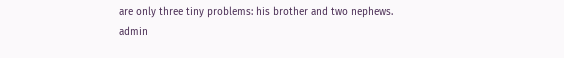are only three tiny problems: his brother and two nephews. admin